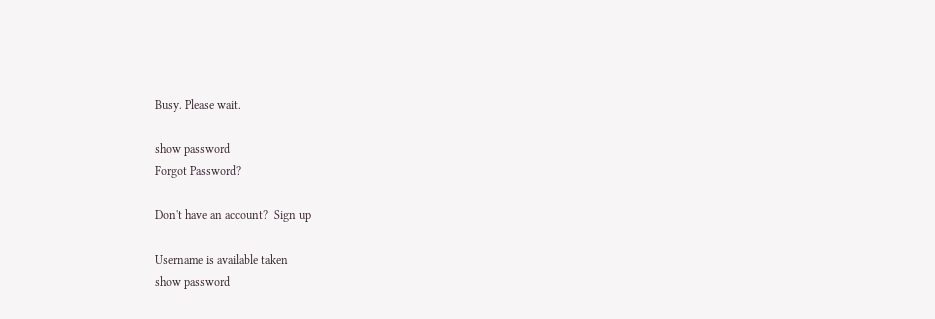Busy. Please wait.

show password
Forgot Password?

Don't have an account?  Sign up

Username is available taken
show password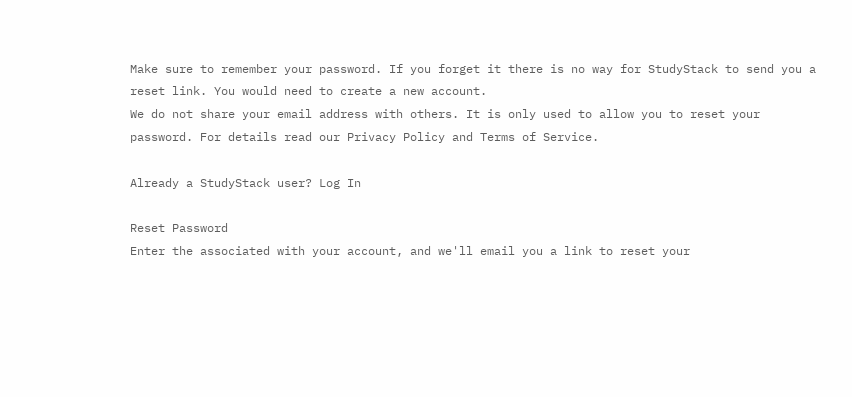Make sure to remember your password. If you forget it there is no way for StudyStack to send you a reset link. You would need to create a new account.
We do not share your email address with others. It is only used to allow you to reset your password. For details read our Privacy Policy and Terms of Service.

Already a StudyStack user? Log In

Reset Password
Enter the associated with your account, and we'll email you a link to reset your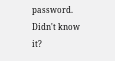password.
Didn't know it?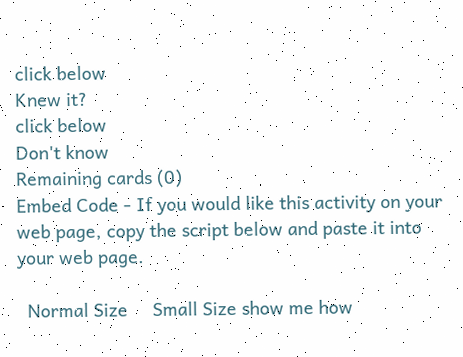click below
Knew it?
click below
Don't know
Remaining cards (0)
Embed Code - If you would like this activity on your web page, copy the script below and paste it into your web page.

  Normal Size     Small Size show me how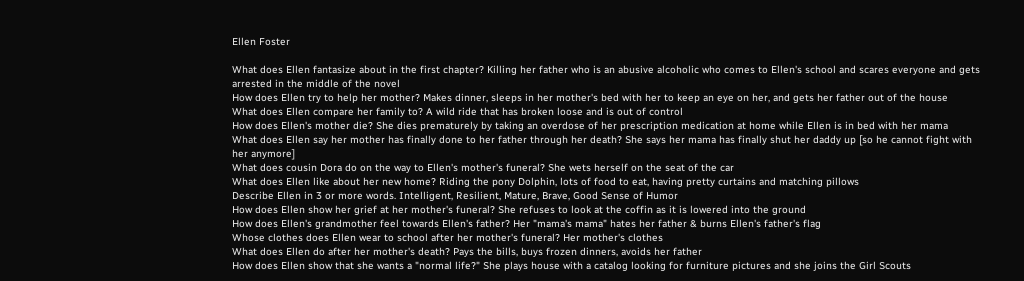Ellen Foster

What does Ellen fantasize about in the first chapter? Killing her father who is an abusive alcoholic who comes to Ellen's school and scares everyone and gets arrested in the middle of the novel
How does Ellen try to help her mother? Makes dinner, sleeps in her mother's bed with her to keep an eye on her, and gets her father out of the house
What does Ellen compare her family to? A wild ride that has broken loose and is out of control
How does Ellen's mother die? She dies prematurely by taking an overdose of her prescription medication at home while Ellen is in bed with her mama
What does Ellen say her mother has finally done to her father through her death? She says her mama has finally shut her daddy up [so he cannot fight with her anymore]
What does cousin Dora do on the way to Ellen's mother's funeral? She wets herself on the seat of the car
What does Ellen like about her new home? Riding the pony Dolphin, lots of food to eat, having pretty curtains and matching pillows
Describe Ellen in 3 or more words. Intelligent, Resilient, Mature, Brave, Good Sense of Humor
How does Ellen show her grief at her mother's funeral? She refuses to look at the coffin as it is lowered into the ground
How does Ellen's grandmother feel towards Ellen's father? Her "mama's mama" hates her father & burns Ellen's father's flag
Whose clothes does Ellen wear to school after her mother's funeral? Her mother's clothes
What does Ellen do after her mother's death? Pays the bills, buys frozen dinners, avoids her father
How does Ellen show that she wants a "normal life?" She plays house with a catalog looking for furniture pictures and she joins the Girl Scouts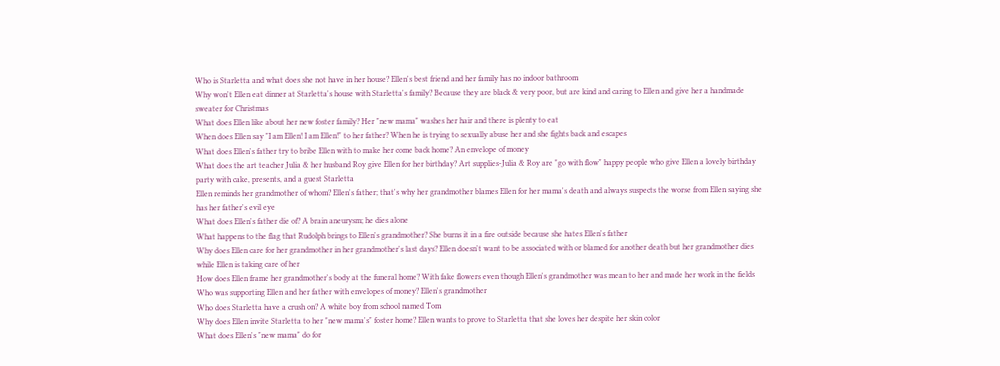Who is Starletta and what does she not have in her house? Ellen's best friend and her family has no indoor bathroom
Why won't Ellen eat dinner at Starletta's house with Starletta's family? Because they are black & very poor, but are kind and caring to Ellen and give her a handmade sweater for Christmas
What does Ellen like about her new foster family? Her "new mama" washes her hair and there is plenty to eat
When does Ellen say "I am Ellen! I am Ellen!" to her father? When he is trying to sexually abuse her and she fights back and escapes
What does Ellen's father try to bribe Ellen with to make her come back home? An envelope of money
What does the art teacher Julia & her husband Roy give Ellen for her birthday? Art supplies-Julia & Roy are "go with flow" happy people who give Ellen a lovely birthday party with cake, presents, and a guest Starletta
Ellen reminds her grandmother of whom? Ellen's father; that's why her grandmother blames Ellen for her mama's death and always suspects the worse from Ellen saying she has her father's evil eye
What does Ellen's father die of? A brain aneurysm; he dies alone
What happens to the flag that Rudolph brings to Ellen's grandmother? She burns it in a fire outside because she hates Ellen's father
Why does Ellen care for her grandmother in her grandmother's last days? Ellen doesn't want to be associated with or blamed for another death but her grandmother dies while Ellen is taking care of her
How does Ellen frame her grandmother's body at the funeral home? With fake flowers even though Ellen's grandmother was mean to her and made her work in the fields
Who was supporting Ellen and her father with envelopes of money? Ellen's grandmother
Who does Starletta have a crush on? A white boy from school named Tom
Why does Ellen invite Starletta to her "new mama's" foster home? Ellen wants to prove to Starletta that she loves her despite her skin color
What does Ellen's "new mama" do for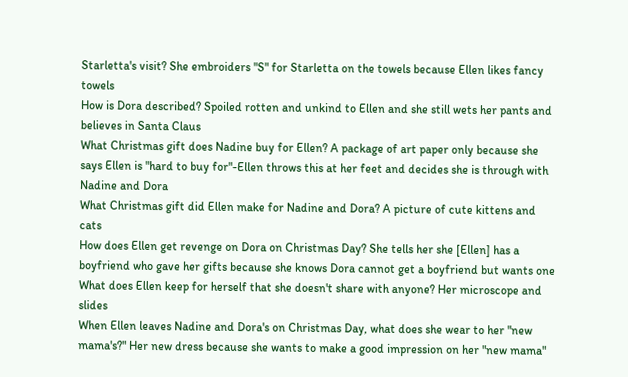Starletta's visit? She embroiders "S" for Starletta on the towels because Ellen likes fancy towels
How is Dora described? Spoiled rotten and unkind to Ellen and she still wets her pants and believes in Santa Claus
What Christmas gift does Nadine buy for Ellen? A package of art paper only because she says Ellen is "hard to buy for"-Ellen throws this at her feet and decides she is through with Nadine and Dora
What Christmas gift did Ellen make for Nadine and Dora? A picture of cute kittens and cats
How does Ellen get revenge on Dora on Christmas Day? She tells her she [Ellen] has a boyfriend who gave her gifts because she knows Dora cannot get a boyfriend but wants one
What does Ellen keep for herself that she doesn't share with anyone? Her microscope and slides
When Ellen leaves Nadine and Dora's on Christmas Day, what does she wear to her "new mama's?" Her new dress because she wants to make a good impression on her "new mama"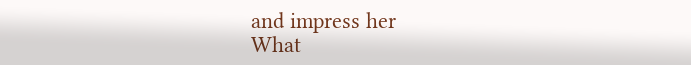and impress her
What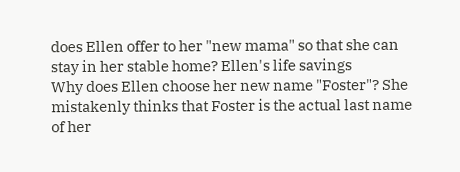does Ellen offer to her "new mama" so that she can stay in her stable home? Ellen's life savings
Why does Ellen choose her new name "Foster"? She mistakenly thinks that Foster is the actual last name of her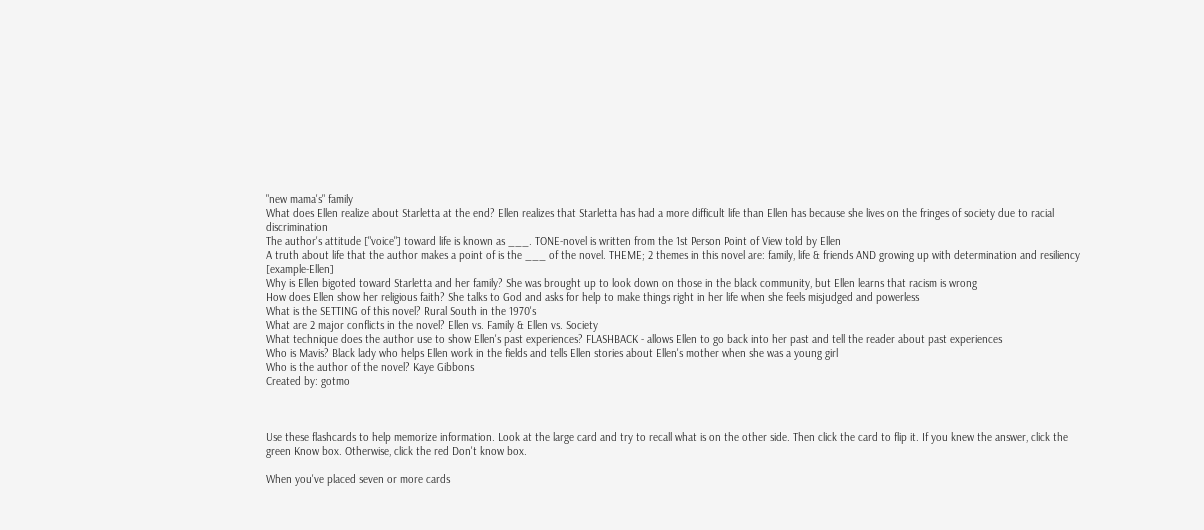"new mama's" family
What does Ellen realize about Starletta at the end? Ellen realizes that Starletta has had a more difficult life than Ellen has because she lives on the fringes of society due to racial discrimination
The author's attitude ["voice"] toward life is known as ___. TONE-novel is written from the 1st Person Point of View told by Ellen
A truth about life that the author makes a point of is the ___ of the novel. THEME; 2 themes in this novel are: family, life & friends AND growing up with determination and resiliency [example-Ellen]
Why is Ellen bigoted toward Starletta and her family? She was brought up to look down on those in the black community, but Ellen learns that racism is wrong
How does Ellen show her religious faith? She talks to God and asks for help to make things right in her life when she feels misjudged and powerless
What is the SETTING of this novel? Rural South in the 1970's
What are 2 major conflicts in the novel? Ellen vs. Family & Ellen vs. Society
What technique does the author use to show Ellen's past experiences? FLASHBACK - allows Ellen to go back into her past and tell the reader about past experiences
Who is Mavis? Black lady who helps Ellen work in the fields and tells Ellen stories about Ellen's mother when she was a young girl
Who is the author of the novel? Kaye Gibbons
Created by: gotmo



Use these flashcards to help memorize information. Look at the large card and try to recall what is on the other side. Then click the card to flip it. If you knew the answer, click the green Know box. Otherwise, click the red Don't know box.

When you've placed seven or more cards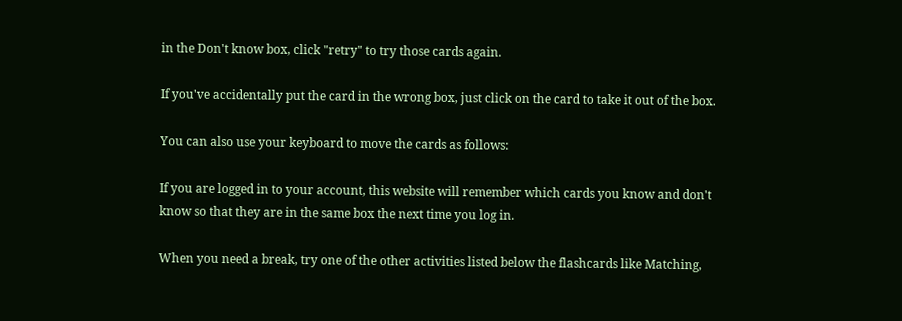in the Don't know box, click "retry" to try those cards again.

If you've accidentally put the card in the wrong box, just click on the card to take it out of the box.

You can also use your keyboard to move the cards as follows:

If you are logged in to your account, this website will remember which cards you know and don't know so that they are in the same box the next time you log in.

When you need a break, try one of the other activities listed below the flashcards like Matching,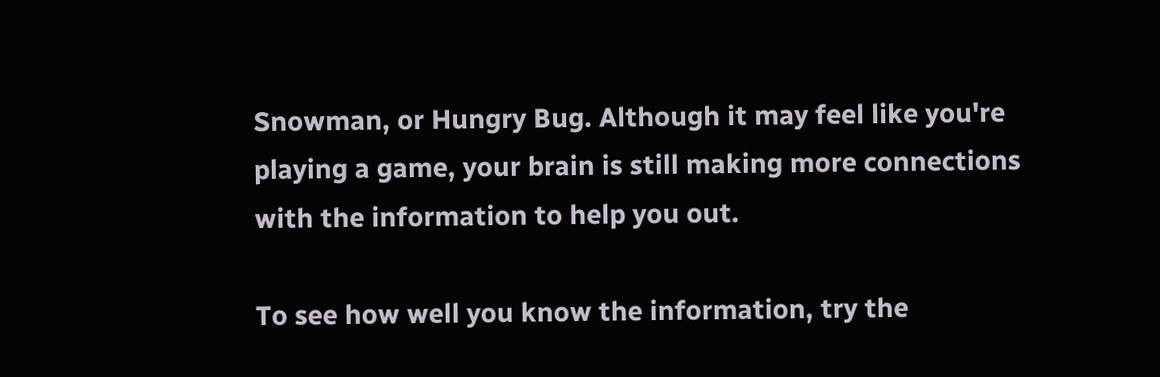Snowman, or Hungry Bug. Although it may feel like you're playing a game, your brain is still making more connections with the information to help you out.

To see how well you know the information, try the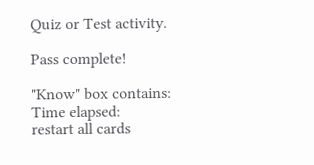Quiz or Test activity.

Pass complete!

"Know" box contains:
Time elapsed:
restart all cards